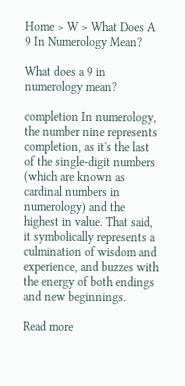Home > W > What Does A 9 In Numerology Mean?

What does a 9 in numerology mean?

completion In numerology, the number nine represents completion, as it's the last of the single-digit numbers (which are known as cardinal numbers in numerology) and the highest in value. That said, it symbolically represents a culmination of wisdom and experience, and buzzes with the energy of both endings and new beginnings.

Read more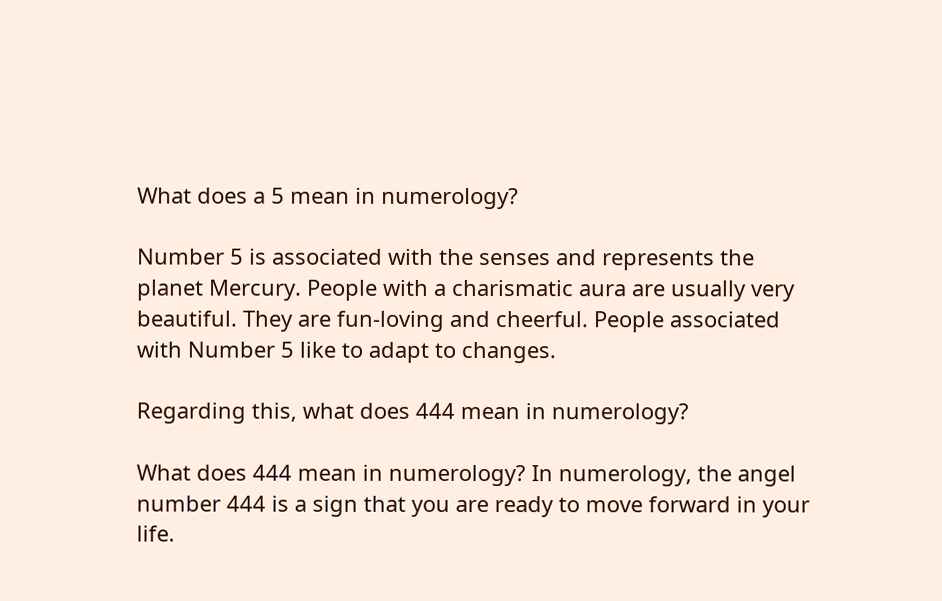What does a 5 mean in numerology?

Number 5 is associated with the senses and represents the planet Mercury. People with a charismatic aura are usually very beautiful. They are fun-loving and cheerful. People associated with Number 5 like to adapt to changes.

Regarding this, what does 444 mean in numerology?

What does 444 mean in numerology? In numerology, the angel number 444 is a sign that you are ready to move forward in your life.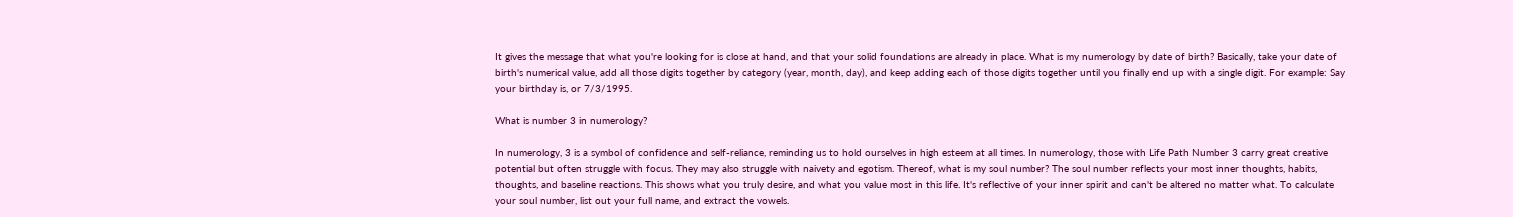It gives the message that what you're looking for is close at hand, and that your solid foundations are already in place. What is my numerology by date of birth? Basically, take your date of birth's numerical value, add all those digits together by category (year, month, day), and keep adding each of those digits together until you finally end up with a single digit. For example: Say your birthday is, or 7/3/1995.

What is number 3 in numerology?

In numerology, 3 is a symbol of confidence and self-reliance, reminding us to hold ourselves in high esteem at all times. In numerology, those with Life Path Number 3 carry great creative potential but often struggle with focus. They may also struggle with naivety and egotism. Thereof, what is my soul number? The soul number reflects your most inner thoughts, habits, thoughts, and baseline reactions. This shows what you truly desire, and what you value most in this life. It's reflective of your inner spirit and can't be altered no matter what. To calculate your soul number, list out your full name, and extract the vowels.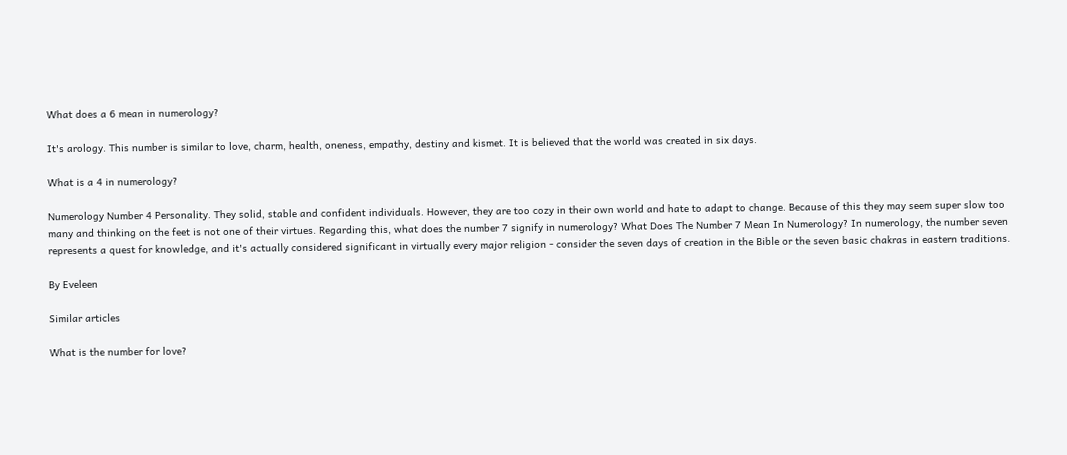What does a 6 mean in numerology?

It's arology. This number is similar to love, charm, health, oneness, empathy, destiny and kismet. It is believed that the world was created in six days.

What is a 4 in numerology?

Numerology Number 4 Personality. They solid, stable and confident individuals. However, they are too cozy in their own world and hate to adapt to change. Because of this they may seem super slow too many and thinking on the feet is not one of their virtues. Regarding this, what does the number 7 signify in numerology? What Does The Number 7 Mean In Numerology? In numerology, the number seven represents a quest for knowledge, and it's actually considered significant in virtually every major religion - consider the seven days of creation in the Bible or the seven basic chakras in eastern traditions.

By Eveleen

Similar articles

What is the number for love?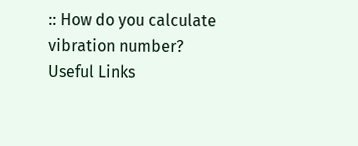:: How do you calculate vibration number?
Useful Links